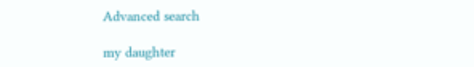Advanced search

my daughter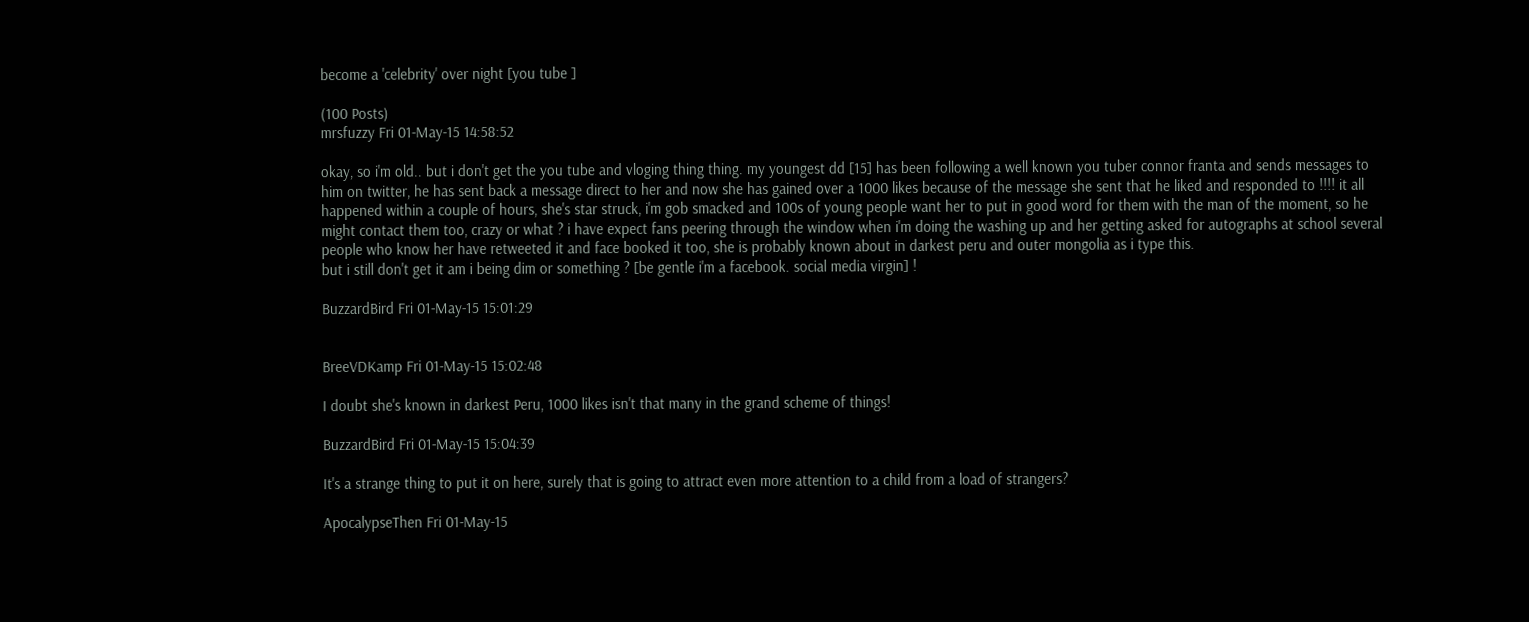become a 'celebrity' over night [you tube ]

(100 Posts)
mrsfuzzy Fri 01-May-15 14:58:52

okay, so i'm old.. but i don't get the you tube and vloging thing thing. my youngest dd [15] has been following a well known you tuber connor franta and sends messages to him on twitter, he has sent back a message direct to her and now she has gained over a 1000 likes because of the message she sent that he liked and responded to !!!! it all happened within a couple of hours, she's star struck, i'm gob smacked and 100s of young people want her to put in good word for them with the man of the moment, so he might contact them too, crazy or what ? i have expect fans peering through the window when i'm doing the washing up and her getting asked for autographs at school several people who know her have retweeted it and face booked it too, she is probably known about in darkest peru and outer mongolia as i type this.
but i still don't get it am i being dim or something ? [be gentle i'm a facebook. social media virgin] !

BuzzardBird Fri 01-May-15 15:01:29


BreeVDKamp Fri 01-May-15 15:02:48

I doubt she's known in darkest Peru, 1000 likes isn't that many in the grand scheme of things!

BuzzardBird Fri 01-May-15 15:04:39

It's a strange thing to put it on here, surely that is going to attract even more attention to a child from a load of strangers?

ApocalypseThen Fri 01-May-15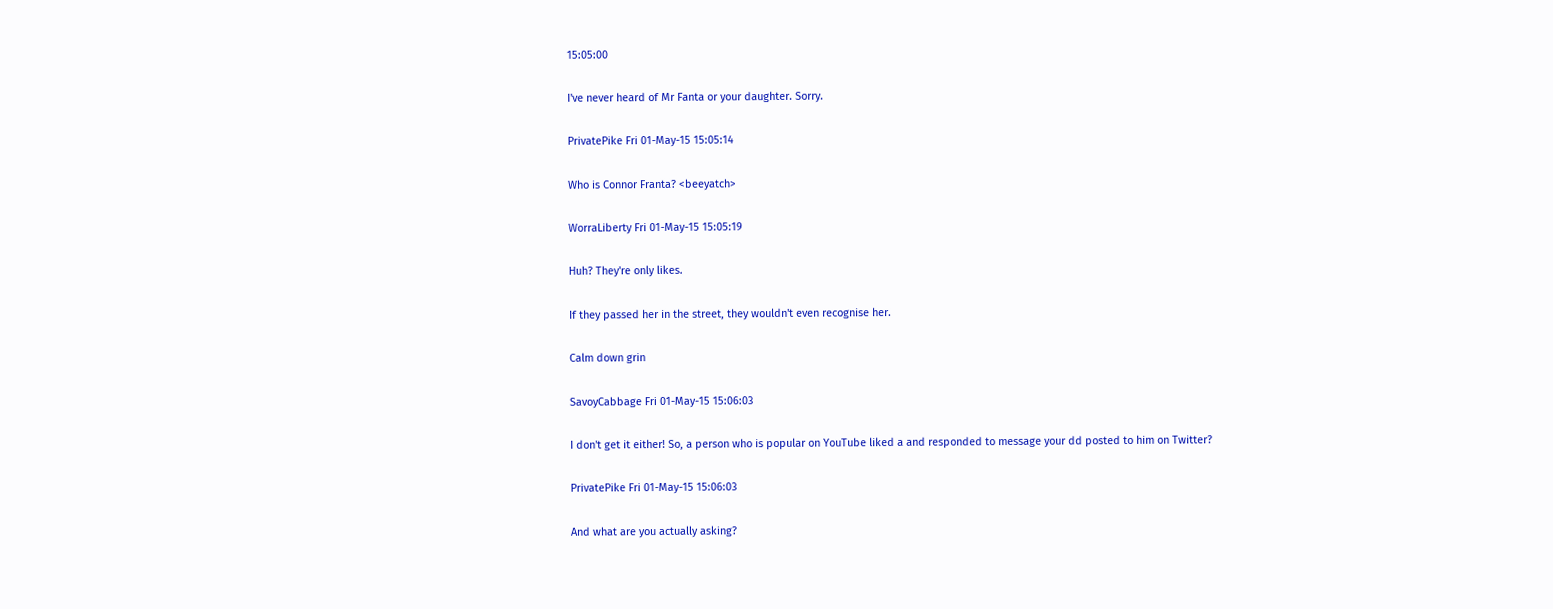15:05:00

I've never heard of Mr Fanta or your daughter. Sorry.

PrivatePike Fri 01-May-15 15:05:14

Who is Connor Franta? <beeyatch>

WorraLiberty Fri 01-May-15 15:05:19

Huh? They're only likes.

If they passed her in the street, they wouldn't even recognise her.

Calm down grin

SavoyCabbage Fri 01-May-15 15:06:03

I don't get it either! So, a person who is popular on YouTube liked a and responded to message your dd posted to him on Twitter?

PrivatePike Fri 01-May-15 15:06:03

And what are you actually asking?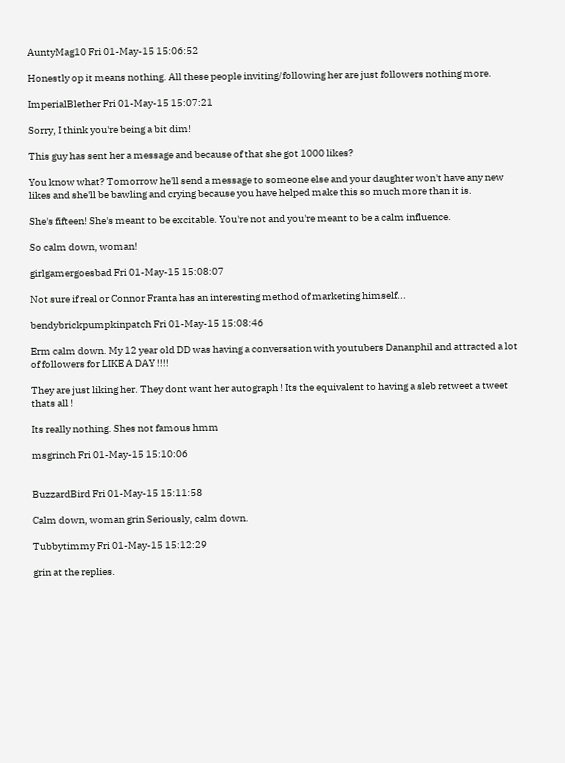AuntyMag10 Fri 01-May-15 15:06:52

Honestly op it means nothing. All these people inviting/following her are just followers nothing more.

ImperialBlether Fri 01-May-15 15:07:21

Sorry, I think you're being a bit dim!

This guy has sent her a message and because of that she got 1000 likes?

You know what? Tomorrow he'll send a message to someone else and your daughter won't have any new likes and she'll be bawling and crying because you have helped make this so much more than it is.

She's fifteen! She's meant to be excitable. You're not and you're meant to be a calm influence.

So calm down, woman!

girlgamergoesbad Fri 01-May-15 15:08:07

Not sure if real or Connor Franta has an interesting method of marketing himself...

bendybrickpumpkinpatch Fri 01-May-15 15:08:46

Erm calm down. My 12 year old DD was having a conversation with youtubers Dananphil and attracted a lot of followers for LIKE A DAY !!!!

They are just liking her. They dont want her autograph ! Its the equivalent to having a sleb retweet a tweet thats all !

Its really nothing. Shes not famous hmm

msgrinch Fri 01-May-15 15:10:06


BuzzardBird Fri 01-May-15 15:11:58

Calm down, woman grin Seriously, calm down.

Tubbytimmy Fri 01-May-15 15:12:29

grin at the replies.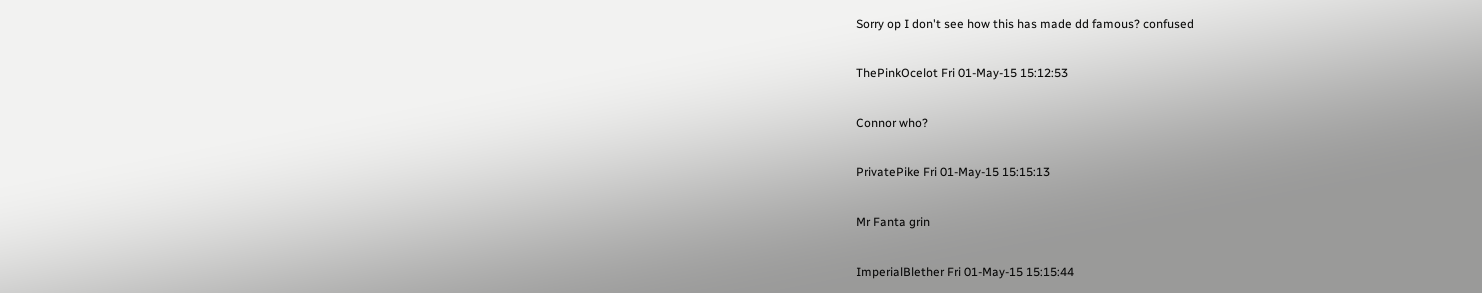Sorry op I don't see how this has made dd famous? confused

ThePinkOcelot Fri 01-May-15 15:12:53

Connor who?

PrivatePike Fri 01-May-15 15:15:13

Mr Fanta grin

ImperialBlether Fri 01-May-15 15:15:44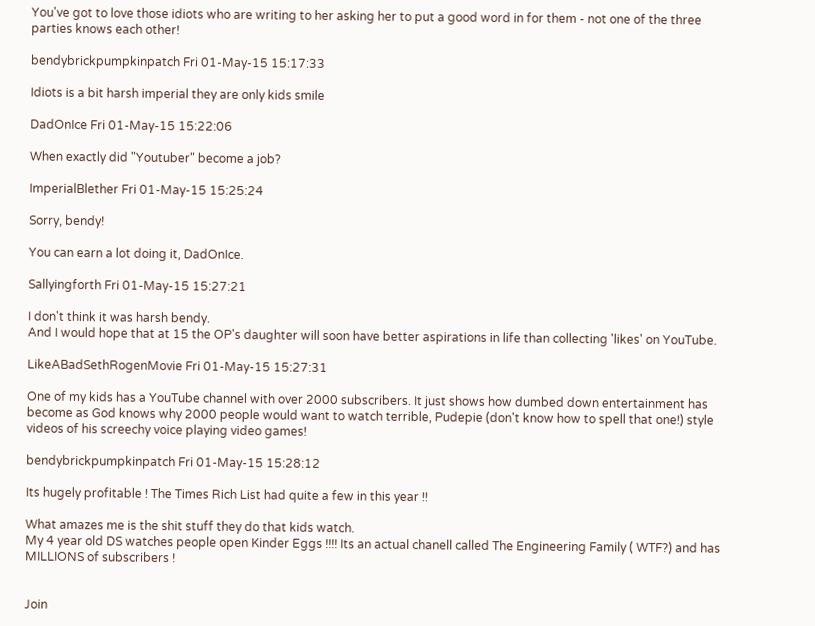You've got to love those idiots who are writing to her asking her to put a good word in for them - not one of the three parties knows each other!

bendybrickpumpkinpatch Fri 01-May-15 15:17:33

Idiots is a bit harsh imperial they are only kids smile

DadOnIce Fri 01-May-15 15:22:06

When exactly did "Youtuber" become a job?

ImperialBlether Fri 01-May-15 15:25:24

Sorry, bendy!

You can earn a lot doing it, DadOnIce.

Sallyingforth Fri 01-May-15 15:27:21

I don't think it was harsh bendy.
And I would hope that at 15 the OP's daughter will soon have better aspirations in life than collecting 'likes' on YouTube.

LikeABadSethRogenMovie Fri 01-May-15 15:27:31

One of my kids has a YouTube channel with over 2000 subscribers. It just shows how dumbed down entertainment has become as God knows why 2000 people would want to watch terrible, Pudepie (don't know how to spell that one!) style videos of his screechy voice playing video games!

bendybrickpumpkinpatch Fri 01-May-15 15:28:12

Its hugely profitable ! The Times Rich List had quite a few in this year !!

What amazes me is the shit stuff they do that kids watch.
My 4 year old DS watches people open Kinder Eggs !!!! Its an actual chanell called The Engineering Family ( WTF?) and has MILLIONS of subscribers !


Join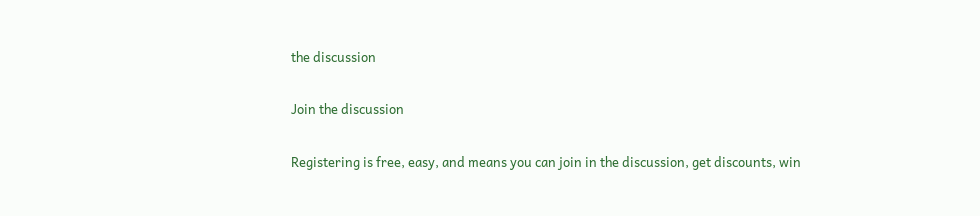the discussion

Join the discussion

Registering is free, easy, and means you can join in the discussion, get discounts, win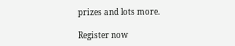prizes and lots more.

Register now